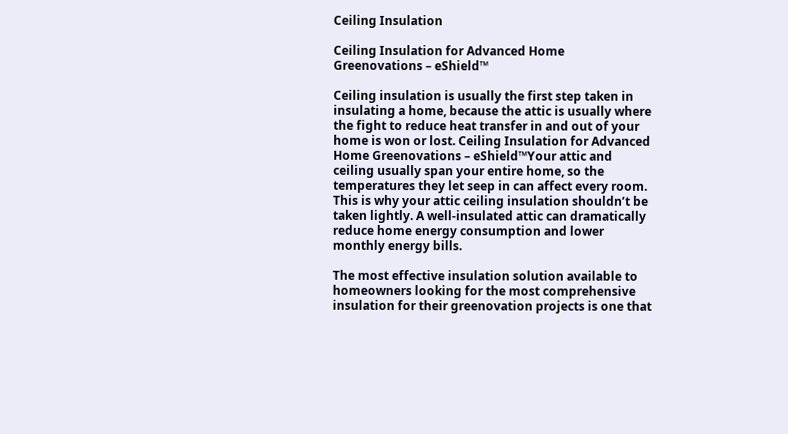Ceiling Insulation

Ceiling Insulation for Advanced Home Greenovations – eShield™

Ceiling insulation is usually the first step taken in insulating a home, because the attic is usually where the fight to reduce heat transfer in and out of your home is won or lost. Ceiling Insulation for Advanced Home Greenovations – eShield™Your attic and ceiling usually span your entire home, so the temperatures they let seep in can affect every room. This is why your attic ceiling insulation shouldn’t be taken lightly. A well-insulated attic can dramatically reduce home energy consumption and lower monthly energy bills.

The most effective insulation solution available to homeowners looking for the most comprehensive insulation for their greenovation projects is one that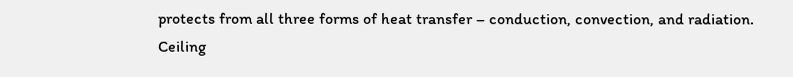protects from all three forms of heat transfer – conduction, convection, and radiation. Ceiling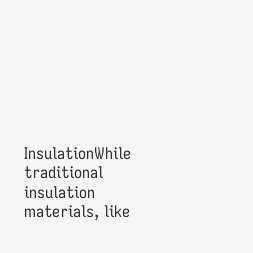InsulationWhile traditional insulation materials, like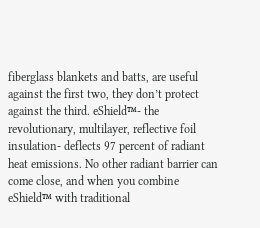fiberglass blankets and batts, are useful against the first two, they don’t protect against the third. eShield™- the revolutionary, multilayer, reflective foil insulation- deflects 97 percent of radiant heat emissions. No other radiant barrier can come close, and when you combine eShield™ with traditional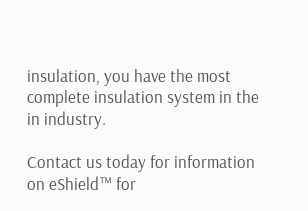insulation, you have the most complete insulation system in the in industry.

Contact us today for information on eShield™ for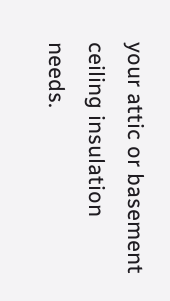your attic or basement ceiling insulation needs.